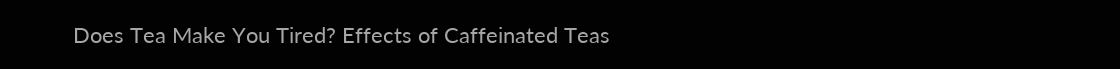Does Tea Make You Tired? Effects of Caffeinated Teas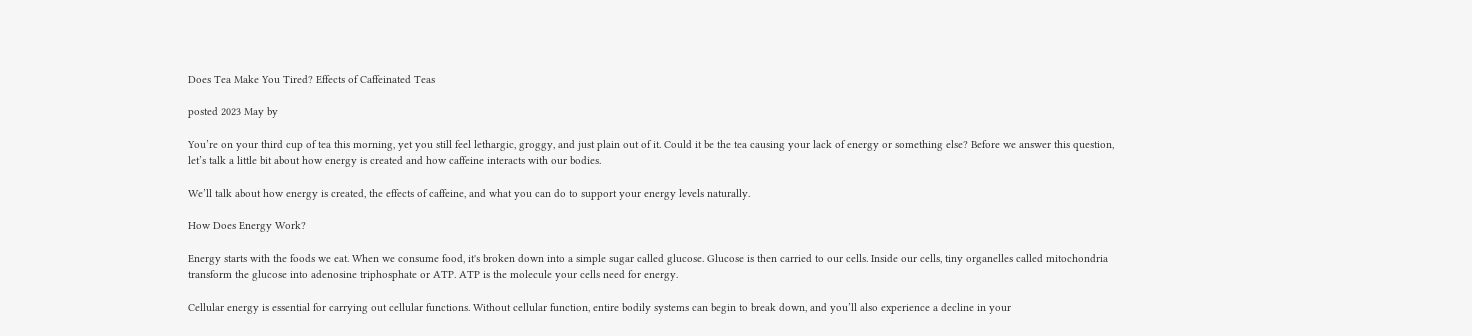Does Tea Make You Tired? Effects of Caffeinated Teas

posted 2023 May by

You’re on your third cup of tea this morning, yet you still feel lethargic, groggy, and just plain out of it. Could it be the tea causing your lack of energy or something else? Before we answer this question, let’s talk a little bit about how energy is created and how caffeine interacts with our bodies.

We’ll talk about how energy is created, the effects of caffeine, and what you can do to support your energy levels naturally.

How Does Energy Work?

Energy starts with the foods we eat. When we consume food, it's broken down into a simple sugar called glucose. Glucose is then carried to our cells. Inside our cells, tiny organelles called mitochondria transform the glucose into adenosine triphosphate or ATP. ATP is the molecule your cells need for energy.

Cellular energy is essential for carrying out cellular functions. Without cellular function, entire bodily systems can begin to break down, and you’ll also experience a decline in your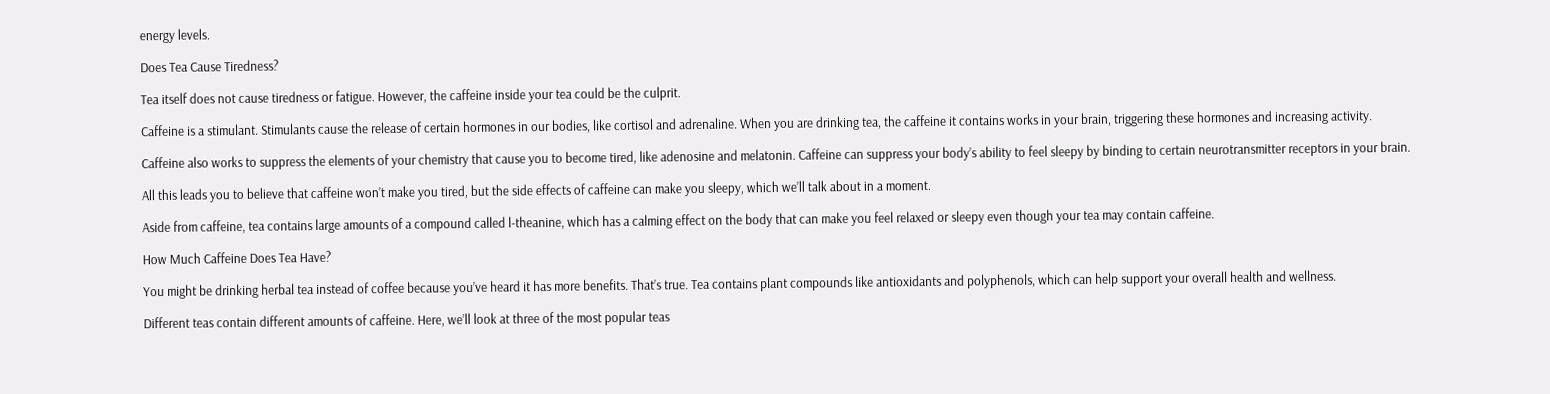energy levels.

Does Tea Cause Tiredness?

Tea itself does not cause tiredness or fatigue. However, the caffeine inside your tea could be the culprit.

Caffeine is a stimulant. Stimulants cause the release of certain hormones in our bodies, like cortisol and adrenaline. When you are drinking tea, the caffeine it contains works in your brain, triggering these hormones and increasing activity.

Caffeine also works to suppress the elements of your chemistry that cause you to become tired, like adenosine and melatonin. Caffeine can suppress your body’s ability to feel sleepy by binding to certain neurotransmitter receptors in your brain.

All this leads you to believe that caffeine won’t make you tired, but the side effects of caffeine can make you sleepy, which we’ll talk about in a moment.

Aside from caffeine, tea contains large amounts of a compound called l-theanine, which has a calming effect on the body that can make you feel relaxed or sleepy even though your tea may contain caffeine.

How Much Caffeine Does Tea Have?

You might be drinking herbal tea instead of coffee because you’ve heard it has more benefits. That’s true. Tea contains plant compounds like antioxidants and polyphenols, which can help support your overall health and wellness.

Different teas contain different amounts of caffeine. Here, we’ll look at three of the most popular teas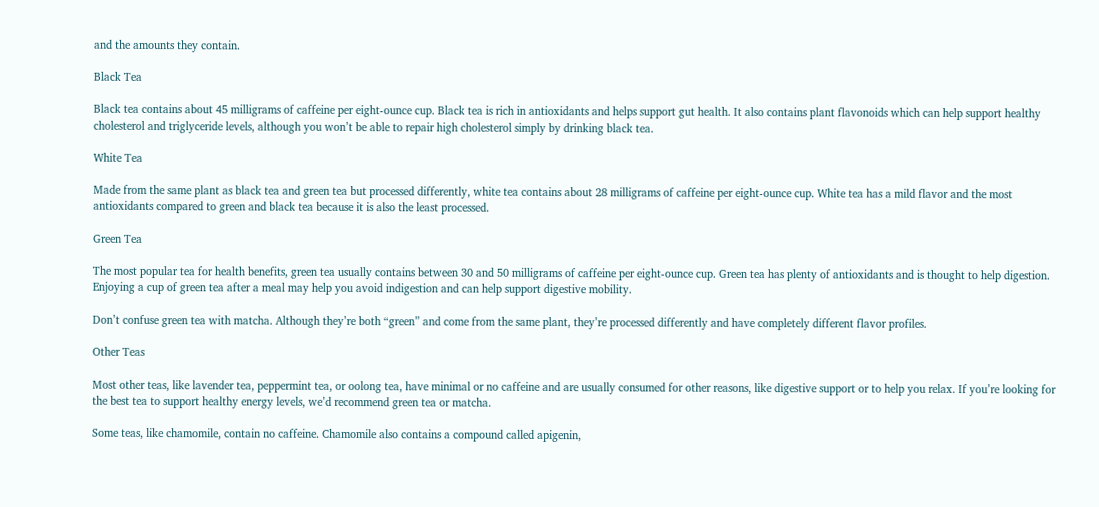and the amounts they contain.

Black Tea

Black tea contains about 45 milligrams of caffeine per eight-ounce cup. Black tea is rich in antioxidants and helps support gut health. It also contains plant flavonoids which can help support healthy cholesterol and triglyceride levels, although you won’t be able to repair high cholesterol simply by drinking black tea.

White Tea

Made from the same plant as black tea and green tea but processed differently, white tea contains about 28 milligrams of caffeine per eight-ounce cup. White tea has a mild flavor and the most antioxidants compared to green and black tea because it is also the least processed.

Green Tea

The most popular tea for health benefits, green tea usually contains between 30 and 50 milligrams of caffeine per eight-ounce cup. Green tea has plenty of antioxidants and is thought to help digestion. Enjoying a cup of green tea after a meal may help you avoid indigestion and can help support digestive mobility.

Don’t confuse green tea with matcha. Although they’re both “green” and come from the same plant, they’re processed differently and have completely different flavor profiles.

Other Teas

Most other teas, like lavender tea, peppermint tea, or oolong tea, have minimal or no caffeine and are usually consumed for other reasons, like digestive support or to help you relax. If you’re looking for the best tea to support healthy energy levels, we’d recommend green tea or matcha.

Some teas, like chamomile, contain no caffeine. Chamomile also contains a compound called apigenin,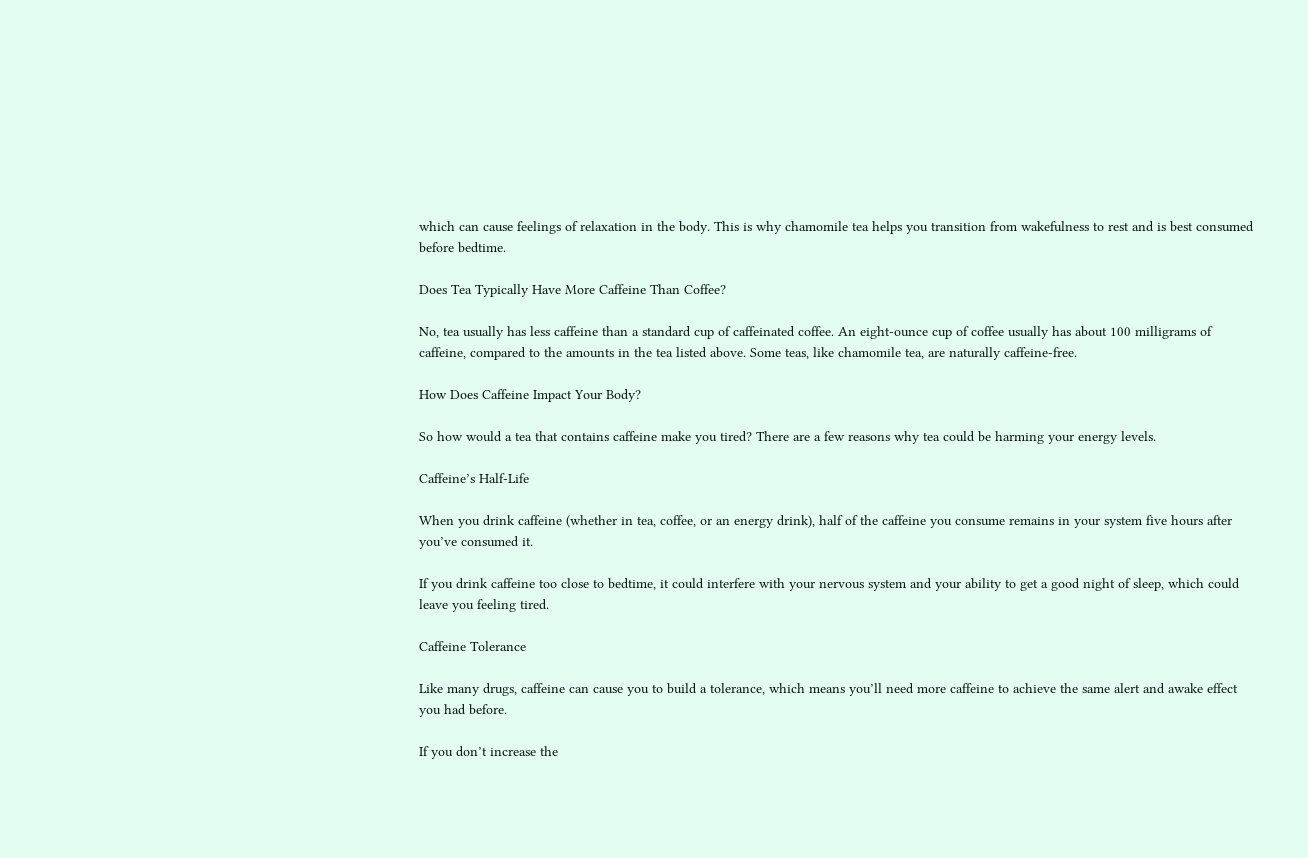which can cause feelings of relaxation in the body. This is why chamomile tea helps you transition from wakefulness to rest and is best consumed before bedtime.

Does Tea Typically Have More Caffeine Than Coffee?

No, tea usually has less caffeine than a standard cup of caffeinated coffee. An eight-ounce cup of coffee usually has about 100 milligrams of caffeine, compared to the amounts in the tea listed above. Some teas, like chamomile tea, are naturally caffeine-free.

How Does Caffeine Impact Your Body?

So how would a tea that contains caffeine make you tired? There are a few reasons why tea could be harming your energy levels.

Caffeine’s Half-Life

When you drink caffeine (whether in tea, coffee, or an energy drink), half of the caffeine you consume remains in your system five hours after you’ve consumed it.

If you drink caffeine too close to bedtime, it could interfere with your nervous system and your ability to get a good night of sleep, which could leave you feeling tired.

Caffeine Tolerance

Like many drugs, caffeine can cause you to build a tolerance, which means you’ll need more caffeine to achieve the same alert and awake effect you had before.

If you don’t increase the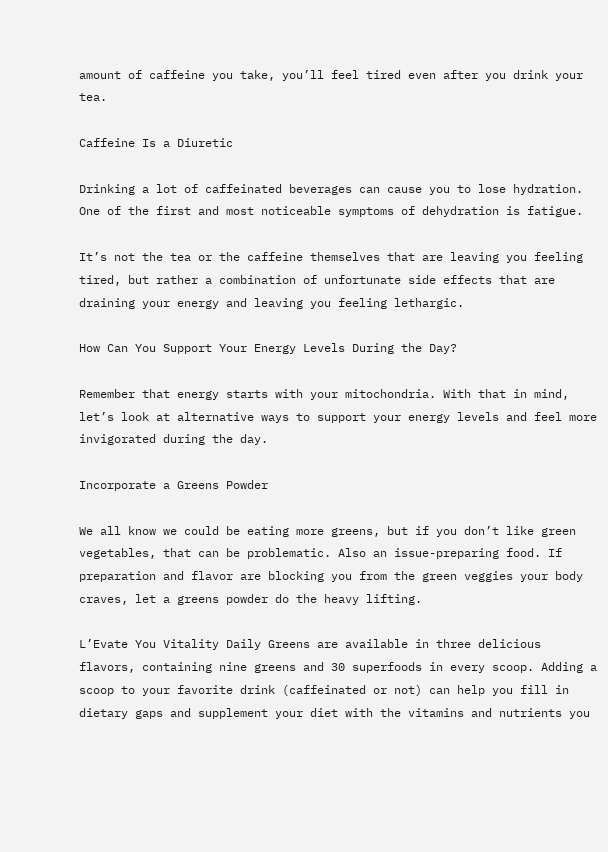amount of caffeine you take, you’ll feel tired even after you drink your tea.

Caffeine Is a Diuretic

Drinking a lot of caffeinated beverages can cause you to lose hydration. One of the first and most noticeable symptoms of dehydration is fatigue.

It’s not the tea or the caffeine themselves that are leaving you feeling tired, but rather a combination of unfortunate side effects that are draining your energy and leaving you feeling lethargic.

How Can You Support Your Energy Levels During the Day?

Remember that energy starts with your mitochondria. With that in mind, let’s look at alternative ways to support your energy levels and feel more invigorated during the day.

Incorporate a Greens Powder

We all know we could be eating more greens, but if you don’t like green vegetables, that can be problematic. Also an issue-preparing food. If preparation and flavor are blocking you from the green veggies your body craves, let a greens powder do the heavy lifting.

L’Evate You Vitality Daily Greens are available in three delicious flavors, containing nine greens and 30 superfoods in every scoop. Adding a scoop to your favorite drink (caffeinated or not) can help you fill in dietary gaps and supplement your diet with the vitamins and nutrients you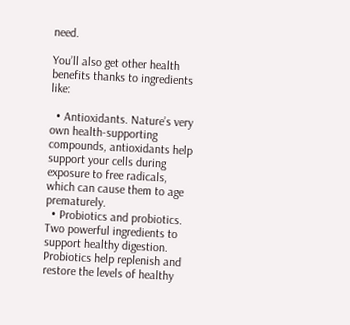need.

You’ll also get other health benefits thanks to ingredients like:

  • Antioxidants. Nature’s very own health-supporting compounds, antioxidants help support your cells during exposure to free radicals, which can cause them to age prematurely.
  • Probiotics and probiotics. Two powerful ingredients to support healthy digestion. Probiotics help replenish and restore the levels of healthy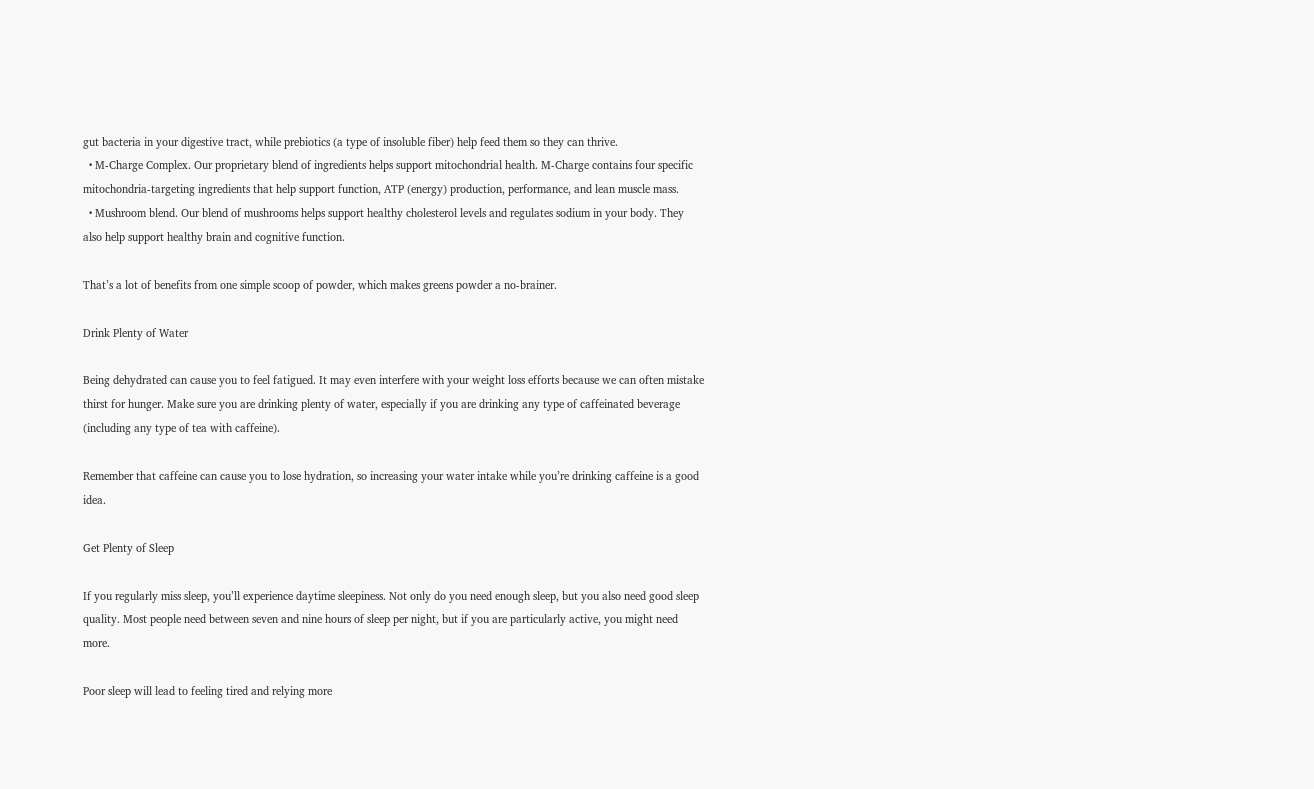gut bacteria in your digestive tract, while prebiotics (a type of insoluble fiber) help feed them so they can thrive.
  • M-Charge Complex. Our proprietary blend of ingredients helps support mitochondrial health. M-Charge contains four specific mitochondria-targeting ingredients that help support function, ATP (energy) production, performance, and lean muscle mass.
  • Mushroom blend. Our blend of mushrooms helps support healthy cholesterol levels and regulates sodium in your body. They also help support healthy brain and cognitive function.

That’s a lot of benefits from one simple scoop of powder, which makes greens powder a no-brainer.

Drink Plenty of Water

Being dehydrated can cause you to feel fatigued. It may even interfere with your weight loss efforts because we can often mistake thirst for hunger. Make sure you are drinking plenty of water, especially if you are drinking any type of caffeinated beverage (including any type of tea with caffeine).

Remember that caffeine can cause you to lose hydration, so increasing your water intake while you’re drinking caffeine is a good idea.

Get Plenty of Sleep

If you regularly miss sleep, you’ll experience daytime sleepiness. Not only do you need enough sleep, but you also need good sleep quality. Most people need between seven and nine hours of sleep per night, but if you are particularly active, you might need more.

Poor sleep will lead to feeling tired and relying more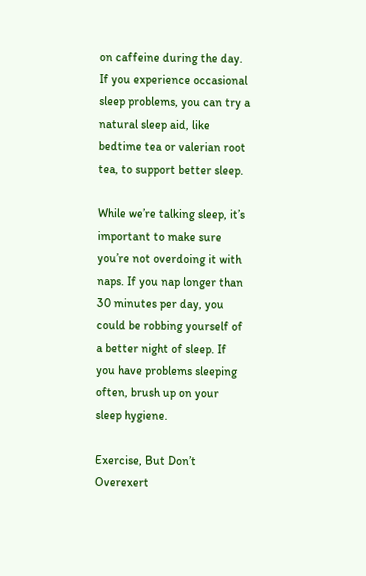on caffeine during the day. If you experience occasional sleep problems, you can try a natural sleep aid, like bedtime tea or valerian root tea, to support better sleep.

While we’re talking sleep, it’s important to make sure you’re not overdoing it with naps. If you nap longer than 30 minutes per day, you could be robbing yourself of a better night of sleep. If you have problems sleeping often, brush up on your sleep hygiene.

Exercise, But Don’t Overexert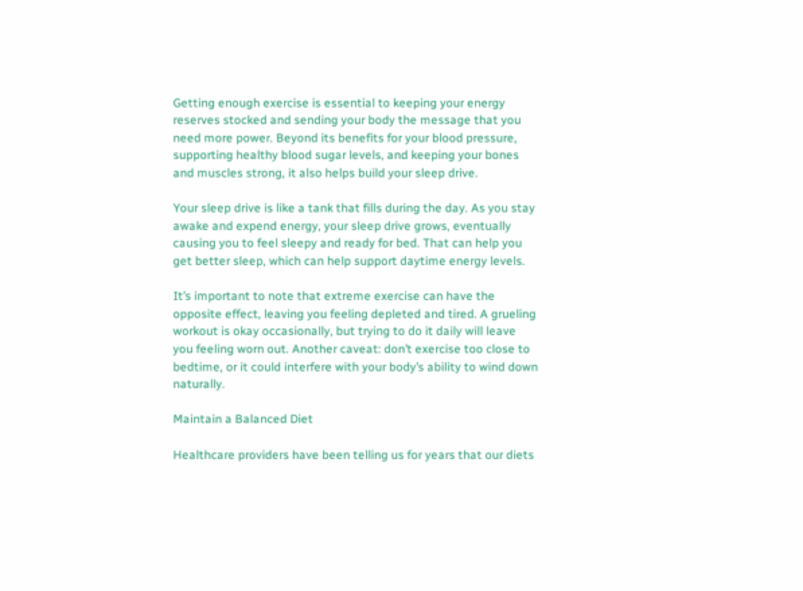Getting enough exercise is essential to keeping your energy reserves stocked and sending your body the message that you need more power. Beyond its benefits for your blood pressure, supporting healthy blood sugar levels, and keeping your bones and muscles strong, it also helps build your sleep drive.

Your sleep drive is like a tank that fills during the day. As you stay awake and expend energy, your sleep drive grows, eventually causing you to feel sleepy and ready for bed. That can help you get better sleep, which can help support daytime energy levels.

It’s important to note that extreme exercise can have the opposite effect, leaving you feeling depleted and tired. A grueling workout is okay occasionally, but trying to do it daily will leave you feeling worn out. Another caveat: don’t exercise too close to bedtime, or it could interfere with your body’s ability to wind down naturally.

Maintain a Balanced Diet

Healthcare providers have been telling us for years that our diets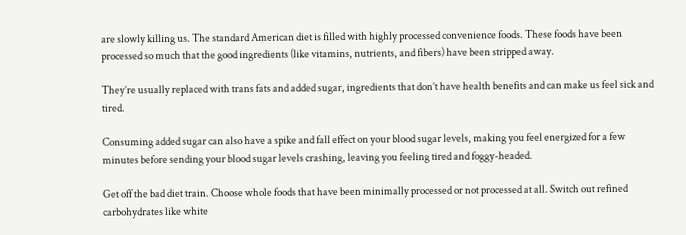are slowly killing us. The standard American diet is filled with highly processed convenience foods. These foods have been processed so much that the good ingredients (like vitamins, nutrients, and fibers) have been stripped away.

They’re usually replaced with trans fats and added sugar, ingredients that don’t have health benefits and can make us feel sick and tired.

Consuming added sugar can also have a spike and fall effect on your blood sugar levels, making you feel energized for a few minutes before sending your blood sugar levels crashing, leaving you feeling tired and foggy-headed.

Get off the bad diet train. Choose whole foods that have been minimally processed or not processed at all. Switch out refined carbohydrates like white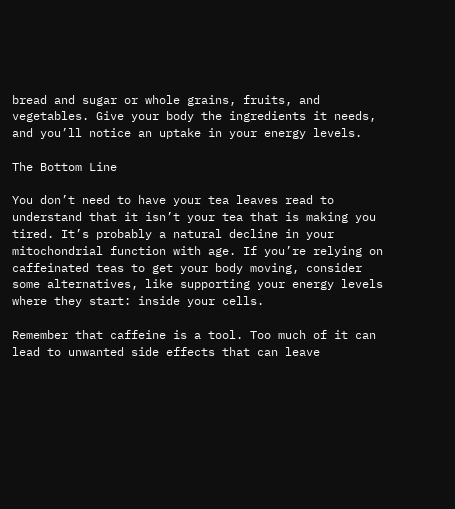bread and sugar or whole grains, fruits, and vegetables. Give your body the ingredients it needs, and you’ll notice an uptake in your energy levels.

The Bottom Line

You don’t need to have your tea leaves read to understand that it isn’t your tea that is making you tired. It’s probably a natural decline in your mitochondrial function with age. If you’re relying on caffeinated teas to get your body moving, consider some alternatives, like supporting your energy levels where they start: inside your cells.

Remember that caffeine is a tool. Too much of it can lead to unwanted side effects that can leave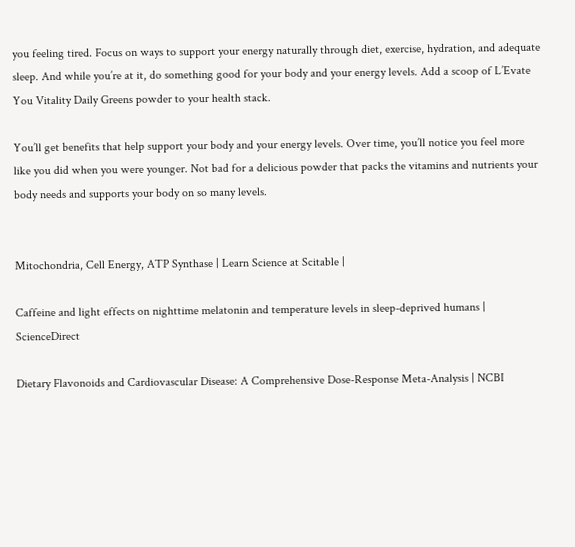you feeling tired. Focus on ways to support your energy naturally through diet, exercise, hydration, and adequate sleep. And while you’re at it, do something good for your body and your energy levels. Add a scoop of L’Evate You Vitality Daily Greens powder to your health stack.

You’ll get benefits that help support your body and your energy levels. Over time, you’ll notice you feel more like you did when you were younger. Not bad for a delicious powder that packs the vitamins and nutrients your body needs and supports your body on so many levels.


Mitochondria, Cell Energy, ATP Synthase | Learn Science at Scitable |

Caffeine and light effects on nighttime melatonin and temperature levels in sleep-deprived humans | ScienceDirect

Dietary Flavonoids and Cardiovascular Disease: A Comprehensive Dose-Response Meta-Analysis | NCBI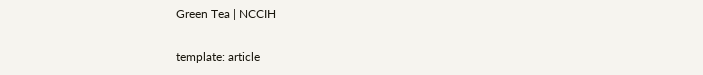Green Tea | NCCIH

template: article